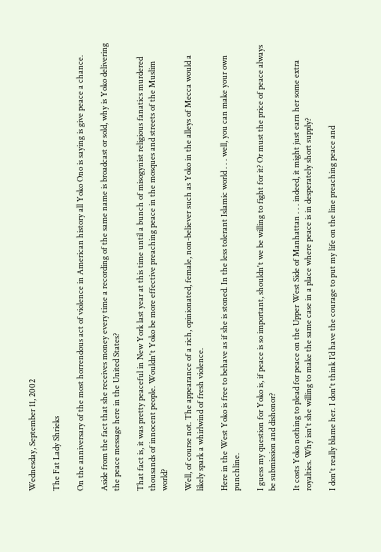Wednesday, September 11, 2002

The Fat Lady Shrieks

On the anniversary of the most horrendous act of violence in American history all Yoko Ono is saying is give peace a chance.

Aside from the fact that she receives money every time a recording of the same name is broadcast or sold, why is Yoko delivering the peace message here in the United States?

That fact is, it was pretty peaceful in New York last year at this time until a bunch of misogynist religious fanatics murdered thousands of innocent people. Wouldn't Yoko be more effective preaching peace in the mosques and streets of the Muslim world?

Well, of course not. The appearance of a rich, opinionated, female, non-believer such as Yoko in the alleys of Mecca would a likely spark a whirlwind of fresh violence.

Here in the West Yoko is free to behave as if she is stoned. In the less tolerant Islamic world . . . well, you can make your own punchline.

I guess my question for Yoko is, if peace is so important, shouldn't we be willing to fight for it? Or must the price of peace always be submission and dishonor?

It costs Yoko nothing to plead for peace on the Upper West Side of Manhattan . . . indeed, it might just earn her some extra royalties. Why isn't she willing to make the same case in a place where peace is in desperately short supply?

I don't really blame her. I don't think I’d have the courage to put my life on the line preaching peace and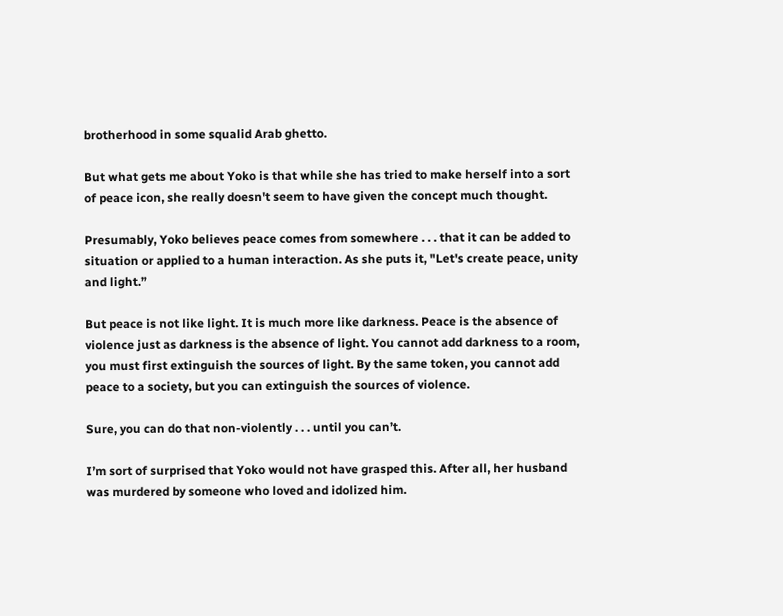brotherhood in some squalid Arab ghetto.

But what gets me about Yoko is that while she has tried to make herself into a sort of peace icon, she really doesn't seem to have given the concept much thought.

Presumably, Yoko believes peace comes from somewhere . . . that it can be added to situation or applied to a human interaction. As she puts it, "Let's create peace, unity and light.”

But peace is not like light. It is much more like darkness. Peace is the absence of violence just as darkness is the absence of light. You cannot add darkness to a room, you must first extinguish the sources of light. By the same token, you cannot add peace to a society, but you can extinguish the sources of violence.

Sure, you can do that non-violently . . . until you can’t.

I’m sort of surprised that Yoko would not have grasped this. After all, her husband was murdered by someone who loved and idolized him.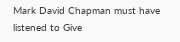Mark David Chapman must have listened to Give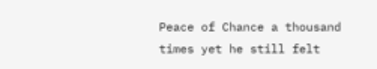Peace of Chance a thousand times yet he still felt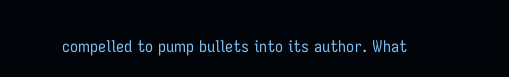compelled to pump bullets into its author. What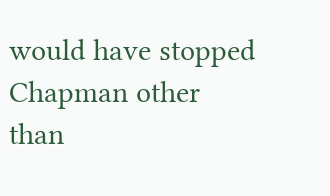would have stopped Chapman other than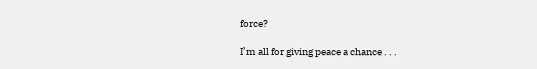force?

I’m all for giving peace a chance . . .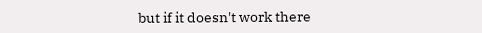but if it doesn't work there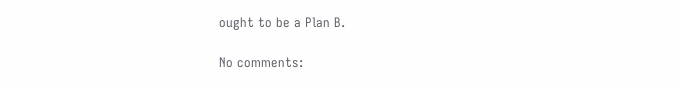ought to be a Plan B.

No comments: